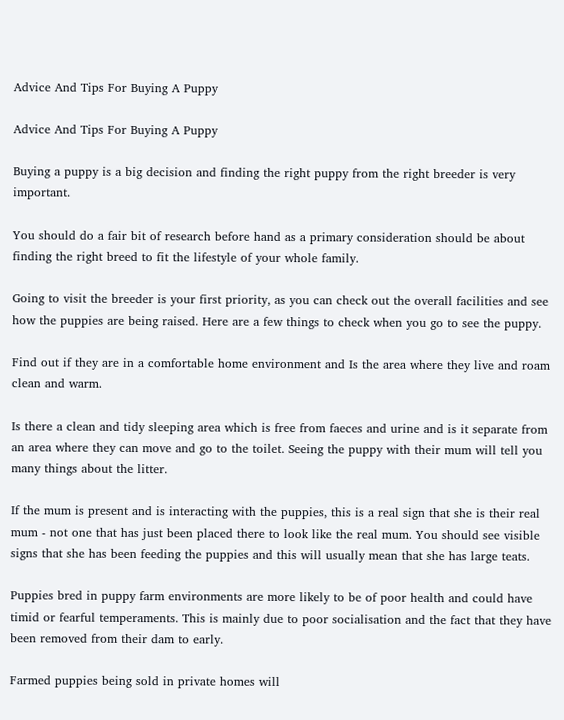Advice And Tips For Buying A Puppy

Advice And Tips For Buying A Puppy

Buying a puppy is a big decision and finding the right puppy from the right breeder is very important.

You should do a fair bit of research before hand as a primary consideration should be about finding the right breed to fit the lifestyle of your whole family.

Going to visit the breeder is your first priority, as you can check out the overall facilities and see how the puppies are being raised. Here are a few things to check when you go to see the puppy.

Find out if they are in a comfortable home environment and Is the area where they live and roam clean and warm.

Is there a clean and tidy sleeping area which is free from faeces and urine and is it separate from an area where they can move and go to the toilet. Seeing the puppy with their mum will tell you many things about the litter.

If the mum is present and is interacting with the puppies, this is a real sign that she is their real mum - not one that has just been placed there to look like the real mum. You should see visible signs that she has been feeding the puppies and this will usually mean that she has large teats.

Puppies bred in puppy farm environments are more likely to be of poor health and could have timid or fearful temperaments. This is mainly due to poor socialisation and the fact that they have been removed from their dam to early.

Farmed puppies being sold in private homes will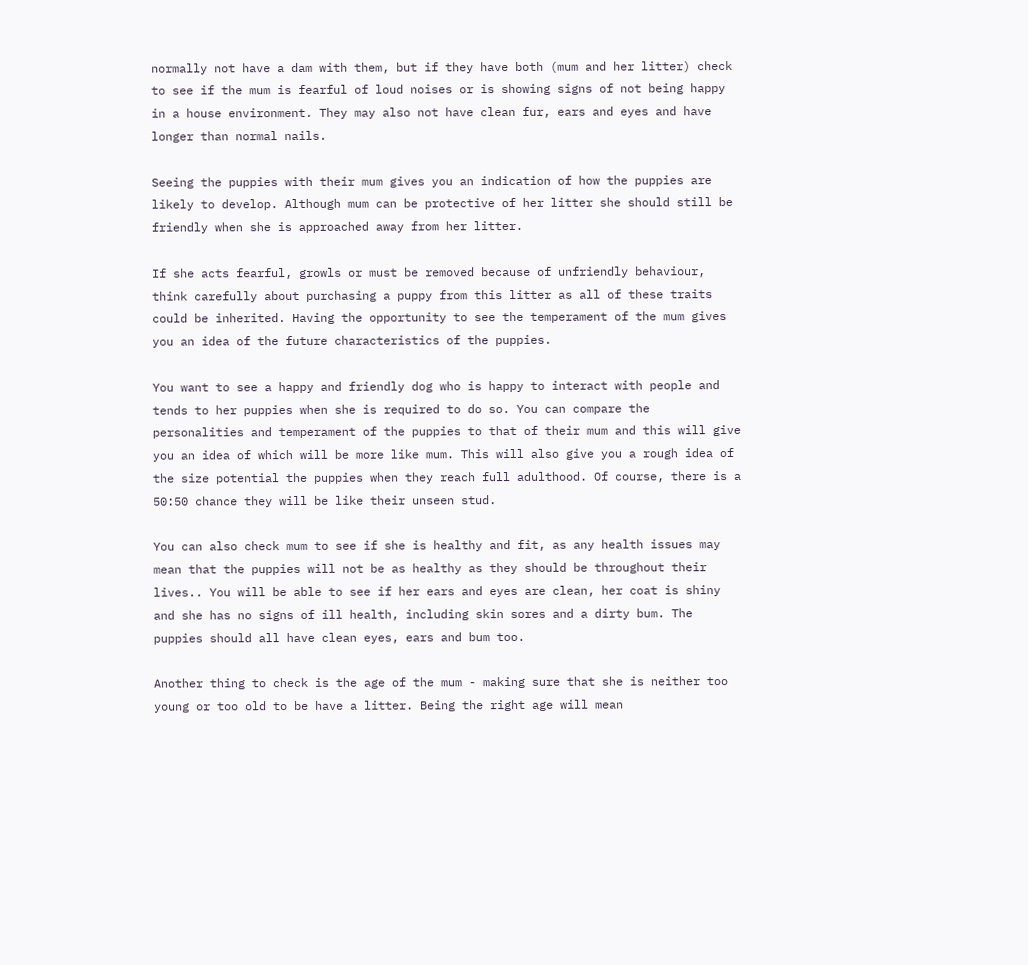normally not have a dam with them, but if they have both (mum and her litter) check to see if the mum is fearful of loud noises or is showing signs of not being happy in a house environment. They may also not have clean fur, ears and eyes and have longer than normal nails.

Seeing the puppies with their mum gives you an indication of how the puppies are likely to develop. Although mum can be protective of her litter she should still be friendly when she is approached away from her litter.

If she acts fearful, growls or must be removed because of unfriendly behaviour, think carefully about purchasing a puppy from this litter as all of these traits could be inherited. Having the opportunity to see the temperament of the mum gives you an idea of the future characteristics of the puppies.

You want to see a happy and friendly dog who is happy to interact with people and tends to her puppies when she is required to do so. You can compare the personalities and temperament of the puppies to that of their mum and this will give you an idea of which will be more like mum. This will also give you a rough idea of the size potential the puppies when they reach full adulthood. Of course, there is a 50:50 chance they will be like their unseen stud.

You can also check mum to see if she is healthy and fit, as any health issues may mean that the puppies will not be as healthy as they should be throughout their lives.. You will be able to see if her ears and eyes are clean, her coat is shiny and she has no signs of ill health, including skin sores and a dirty bum. The puppies should all have clean eyes, ears and bum too.

Another thing to check is the age of the mum - making sure that she is neither too young or too old to be have a litter. Being the right age will mean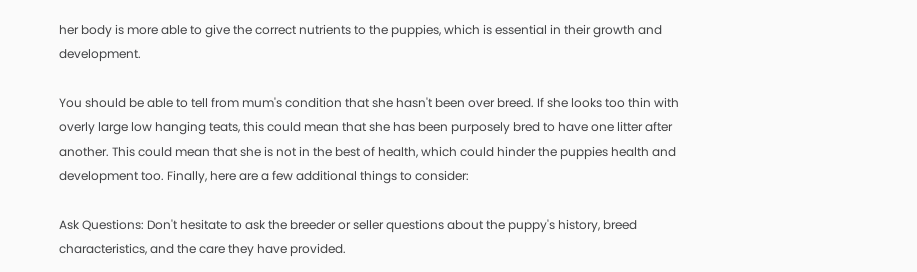her body is more able to give the correct nutrients to the puppies, which is essential in their growth and development.

You should be able to tell from mum's condition that she hasn't been over breed. If she looks too thin with overly large low hanging teats, this could mean that she has been purposely bred to have one litter after another. This could mean that she is not in the best of health, which could hinder the puppies health and development too. Finally, here are a few additional things to consider:

Ask Questions: Don't hesitate to ask the breeder or seller questions about the puppy's history, breed characteristics, and the care they have provided.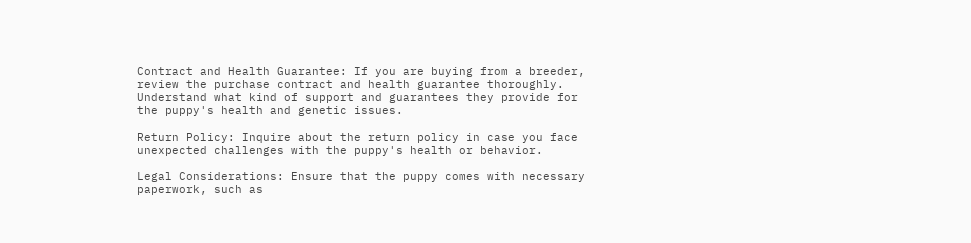Contract and Health Guarantee: If you are buying from a breeder, review the purchase contract and health guarantee thoroughly. Understand what kind of support and guarantees they provide for the puppy's health and genetic issues.

Return Policy: Inquire about the return policy in case you face unexpected challenges with the puppy's health or behavior.

Legal Considerations: Ensure that the puppy comes with necessary paperwork, such as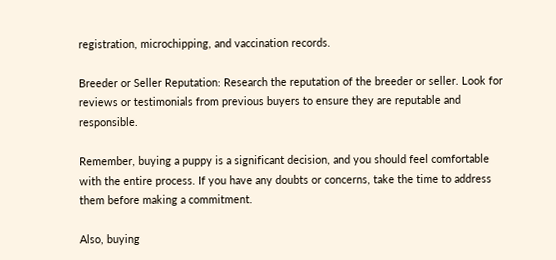registration, microchipping, and vaccination records.

Breeder or Seller Reputation: Research the reputation of the breeder or seller. Look for reviews or testimonials from previous buyers to ensure they are reputable and responsible.

Remember, buying a puppy is a significant decision, and you should feel comfortable with the entire process. If you have any doubts or concerns, take the time to address them before making a commitment.

Also, buying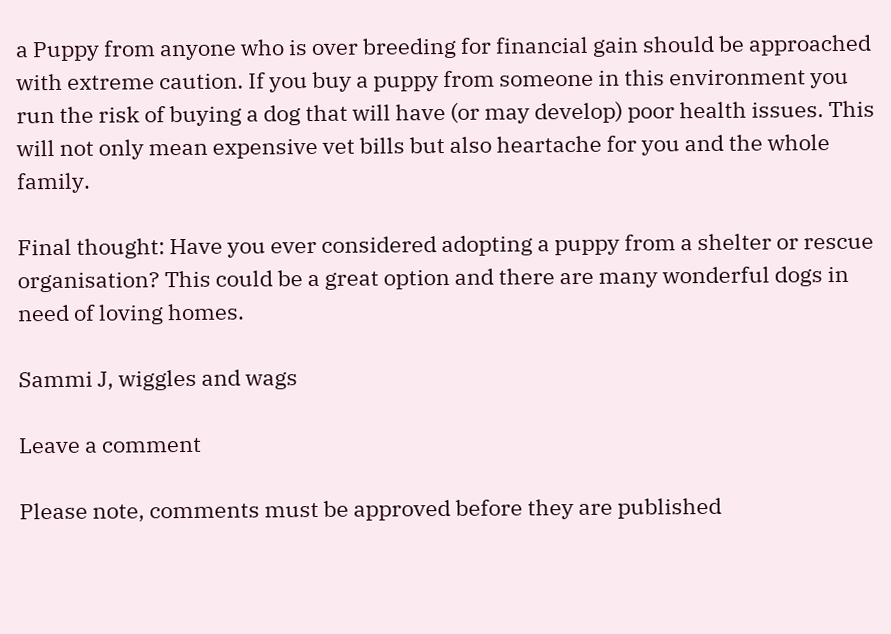a Puppy from anyone who is over breeding for financial gain should be approached with extreme caution. If you buy a puppy from someone in this environment you run the risk of buying a dog that will have (or may develop) poor health issues. This will not only mean expensive vet bills but also heartache for you and the whole family.

Final thought: Have you ever considered adopting a puppy from a shelter or rescue organisation? This could be a great option and there are many wonderful dogs in need of loving homes.

Sammi J, wiggles and wags

Leave a comment

Please note, comments must be approved before they are published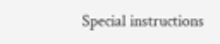Special instructions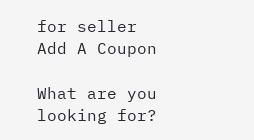for seller
Add A Coupon

What are you looking for?